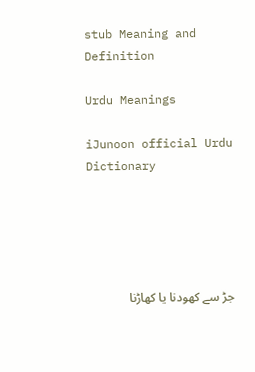stub Meaning and Definition

Urdu Meanings

iJunoon official Urdu Dictionary





جڑ سے کھودنا یا کھاڑنا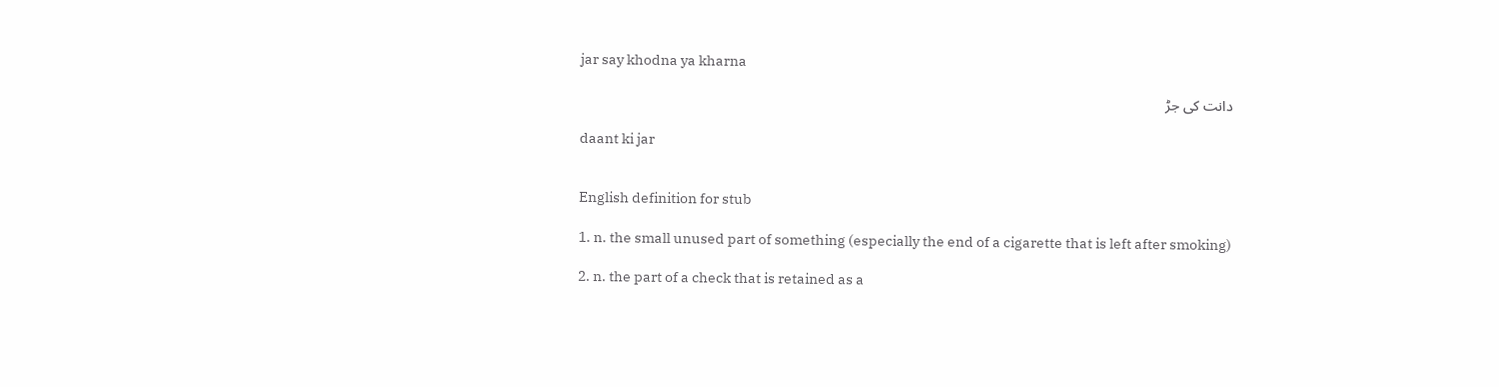jar say khodna ya kharna

دانت کی جڑ

daant ki jar


English definition for stub

1. n. the small unused part of something (especially the end of a cigarette that is left after smoking)

2. n. the part of a check that is retained as a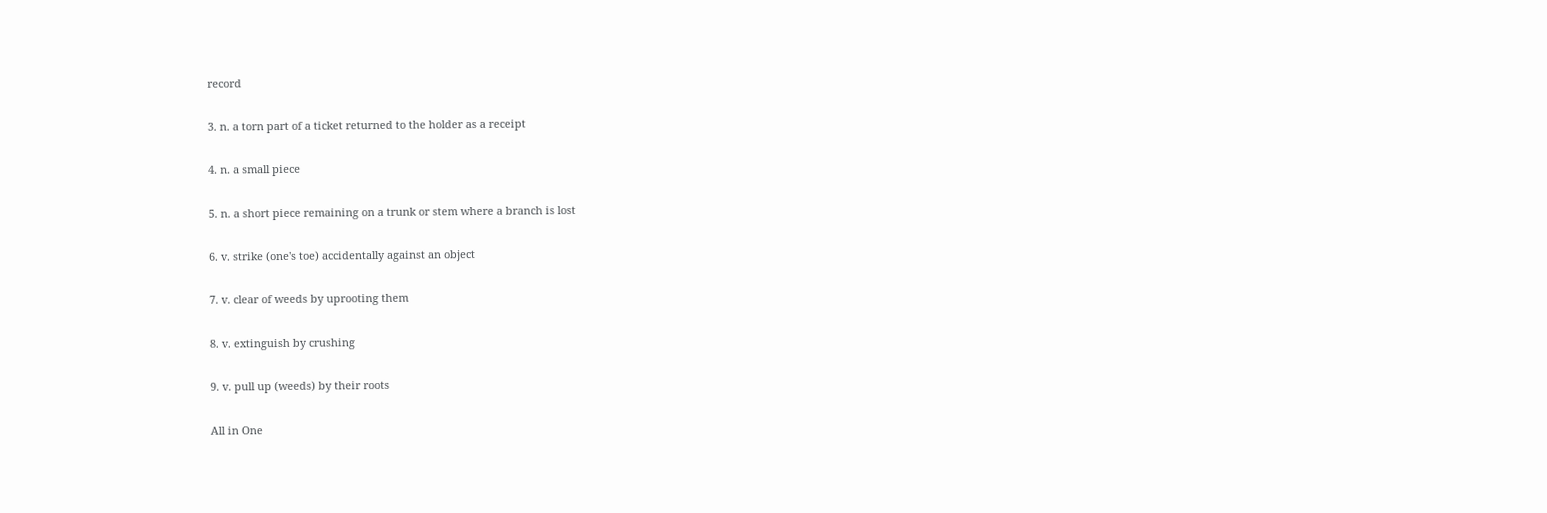record

3. n. a torn part of a ticket returned to the holder as a receipt

4. n. a small piece

5. n. a short piece remaining on a trunk or stem where a branch is lost

6. v. strike (one's toe) accidentally against an object

7. v. clear of weeds by uprooting them

8. v. extinguish by crushing

9. v. pull up (weeds) by their roots

All in One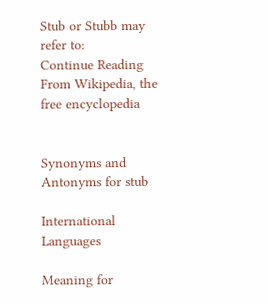Stub or Stubb may refer to:
Continue Reading
From Wikipedia, the free encyclopedia


Synonyms and Antonyms for stub

International Languages

Meaning for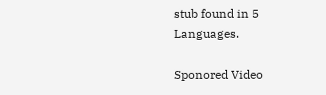stub found in 5 Languages.

Sponored Video